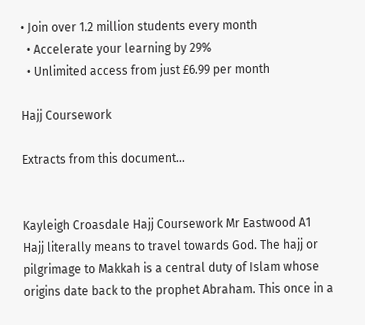• Join over 1.2 million students every month
  • Accelerate your learning by 29%
  • Unlimited access from just £6.99 per month

Hajj Coursework

Extracts from this document...


Kayleigh Croasdale Hajj Coursework Mr Eastwood A1 Hajj literally means to travel towards God. The hajj or pilgrimage to Makkah is a central duty of Islam whose origins date back to the prophet Abraham. This once in a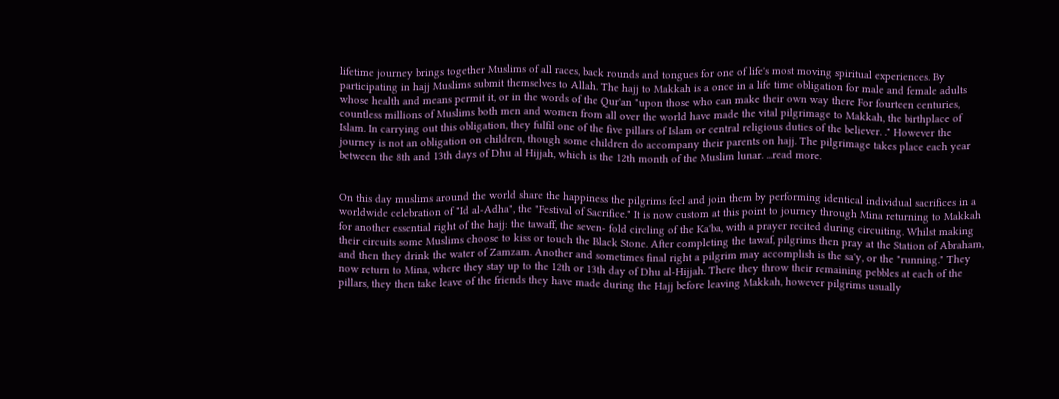lifetime journey brings together Muslims of all races, back rounds and tongues for one of life's most moving spiritual experiences. By participating in hajj Muslims submit themselves to Allah. The hajj to Makkah is a once in a life time obligation for male and female adults whose health and means permit it, or in the words of the Qur'an "upon those who can make their own way there For fourteen centuries, countless millions of Muslims both men and women from all over the world have made the vital pilgrimage to Makkah, the birthplace of Islam. In carrying out this obligation, they fulfil one of the five pillars of Islam or central religious duties of the believer. ." However the journey is not an obligation on children, though some children do accompany their parents on hajj. The pilgrimage takes place each year between the 8th and 13th days of Dhu al Hijjah, which is the 12th month of the Muslim lunar. ...read more.


On this day muslims around the world share the happiness the pilgrims feel and join them by performing identical individual sacrifices in a worldwide celebration of "Id al-Adha", the "Festival of Sacrifice." It is now custom at this point to journey through Mina returning to Makkah for another essential right of the hajj: the tawaff, the seven- fold circling of the Ka'ba, with a prayer recited during circuiting. Whilst making their circuits some Muslims choose to kiss or touch the Black Stone. After completing the tawaf, pilgrims then pray at the Station of Abraham, and then they drink the water of Zamzam. Another and sometimes final right a pilgrim may accomplish is the sa'y, or the "running." They now return to Mina, where they stay up to the 12th or 13th day of Dhu al-Hijjah. There they throw their remaining pebbles at each of the pillars, they then take leave of the friends they have made during the Hajj before leaving Makkah, however pilgrims usually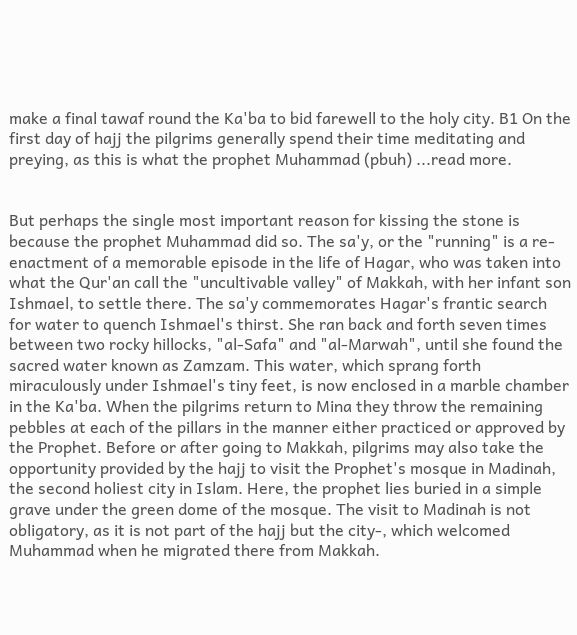make a final tawaf round the Ka'ba to bid farewell to the holy city. B1 On the first day of hajj the pilgrims generally spend their time meditating and preying, as this is what the prophet Muhammad (pbuh) ...read more.


But perhaps the single most important reason for kissing the stone is because the prophet Muhammad did so. The sa'y, or the "running" is a re-enactment of a memorable episode in the life of Hagar, who was taken into what the Qur'an call the "uncultivable valley" of Makkah, with her infant son Ishmael, to settle there. The sa'y commemorates Hagar's frantic search for water to quench Ishmael's thirst. She ran back and forth seven times between two rocky hillocks, "al-Safa" and "al-Marwah", until she found the sacred water known as Zamzam. This water, which sprang forth miraculously under Ishmael's tiny feet, is now enclosed in a marble chamber in the Ka'ba. When the pilgrims return to Mina they throw the remaining pebbles at each of the pillars in the manner either practiced or approved by the Prophet. Before or after going to Makkah, pilgrims may also take the opportunity provided by the hajj to visit the Prophet's mosque in Madinah, the second holiest city in Islam. Here, the prophet lies buried in a simple grave under the green dome of the mosque. The visit to Madinah is not obligatory, as it is not part of the hajj but the city-, which welcomed Muhammad when he migrated there from Makkah.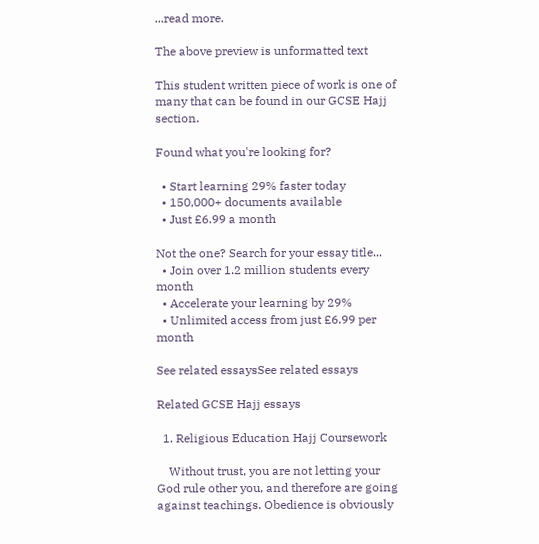...read more.

The above preview is unformatted text

This student written piece of work is one of many that can be found in our GCSE Hajj section.

Found what you're looking for?

  • Start learning 29% faster today
  • 150,000+ documents available
  • Just £6.99 a month

Not the one? Search for your essay title...
  • Join over 1.2 million students every month
  • Accelerate your learning by 29%
  • Unlimited access from just £6.99 per month

See related essaysSee related essays

Related GCSE Hajj essays

  1. Religious Education Hajj Coursework

    Without trust, you are not letting your God rule other you, and therefore are going against teachings. Obedience is obviously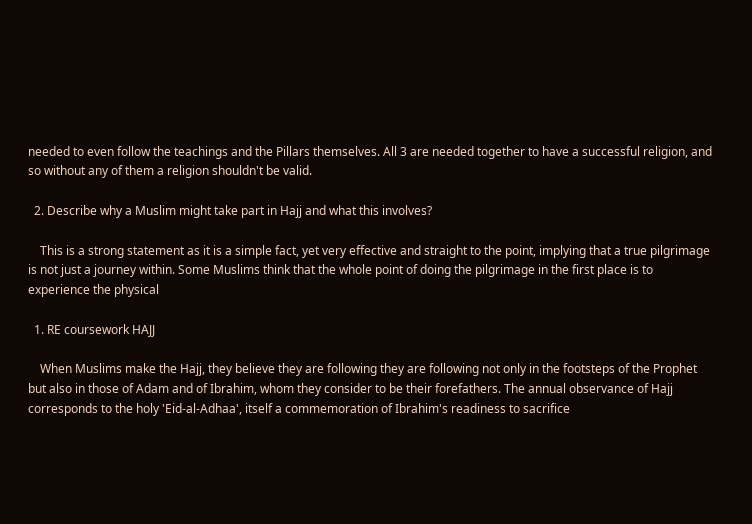needed to even follow the teachings and the Pillars themselves. All 3 are needed together to have a successful religion, and so without any of them a religion shouldn't be valid.

  2. Describe why a Muslim might take part in Hajj and what this involves?

    This is a strong statement as it is a simple fact, yet very effective and straight to the point, implying that a true pilgrimage is not just a journey within. Some Muslims think that the whole point of doing the pilgrimage in the first place is to experience the physical

  1. RE coursework HAJJ

    When Muslims make the Hajj, they believe they are following they are following not only in the footsteps of the Prophet but also in those of Adam and of Ibrahim, whom they consider to be their forefathers. The annual observance of Hajj corresponds to the holy 'Eid-al-Adhaa', itself a commemoration of Ibrahim's readiness to sacrifice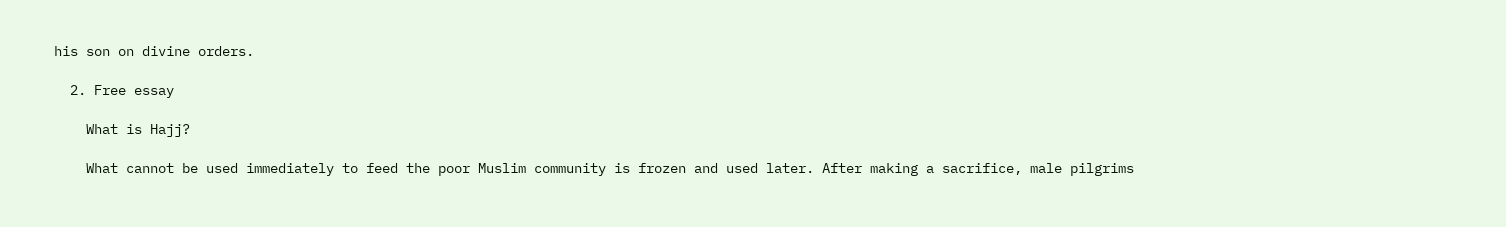his son on divine orders.

  2. Free essay

    What is Hajj?

    What cannot be used immediately to feed the poor Muslim community is frozen and used later. After making a sacrifice, male pilgrims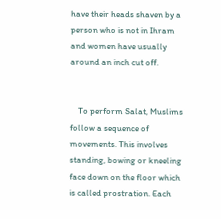have their heads shaven by a person who is not in Ihram and women have usually around an inch cut off.


    To perform Salat, Muslims follow a sequence of movements. This involves standing, bowing or kneeling face down on the floor which is called prostration. Each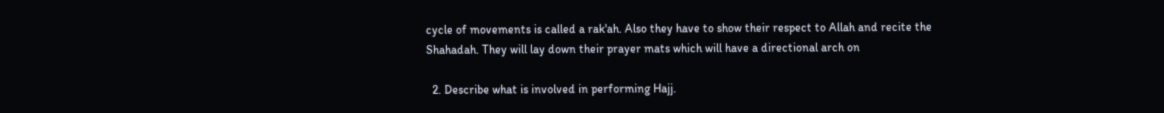cycle of movements is called a rak'ah. Also they have to show their respect to Allah and recite the Shahadah. They will lay down their prayer mats which will have a directional arch on

  2. Describe what is involved in performing Hajj.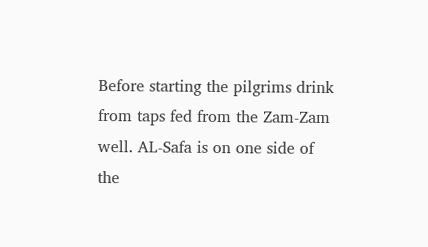Before starting the pilgrims drink from taps fed from the Zam-Zam well. AL-Safa is on one side of the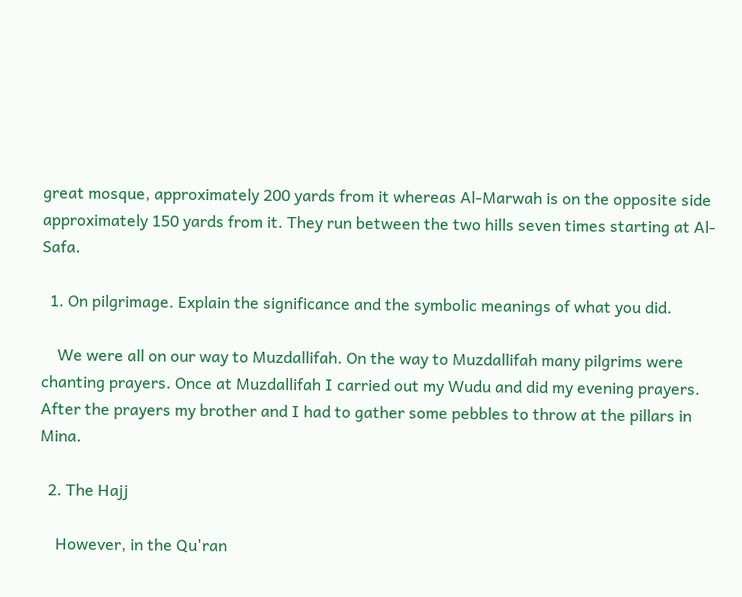great mosque, approximately 200 yards from it whereas Al-Marwah is on the opposite side approximately 150 yards from it. They run between the two hills seven times starting at Al-Safa.

  1. On pilgrimage. Explain the significance and the symbolic meanings of what you did.

    We were all on our way to Muzdallifah. On the way to Muzdallifah many pilgrims were chanting prayers. Once at Muzdallifah I carried out my Wudu and did my evening prayers. After the prayers my brother and I had to gather some pebbles to throw at the pillars in Mina.

  2. The Hajj

    However, in the Qu'ran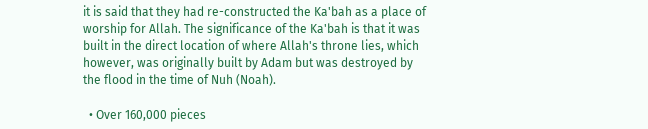it is said that they had re-constructed the Ka'bah as a place of worship for Allah. The significance of the Ka'bah is that it was built in the direct location of where Allah's throne lies, which however, was originally built by Adam but was destroyed by the flood in the time of Nuh (Noah).

  • Over 160,000 pieces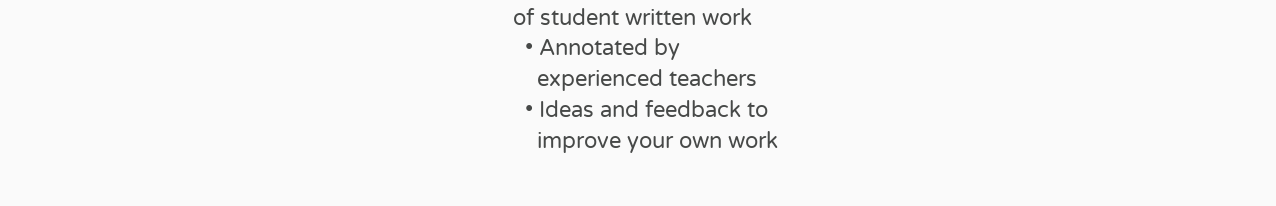of student written work
  • Annotated by
    experienced teachers
  • Ideas and feedback to
    improve your own work